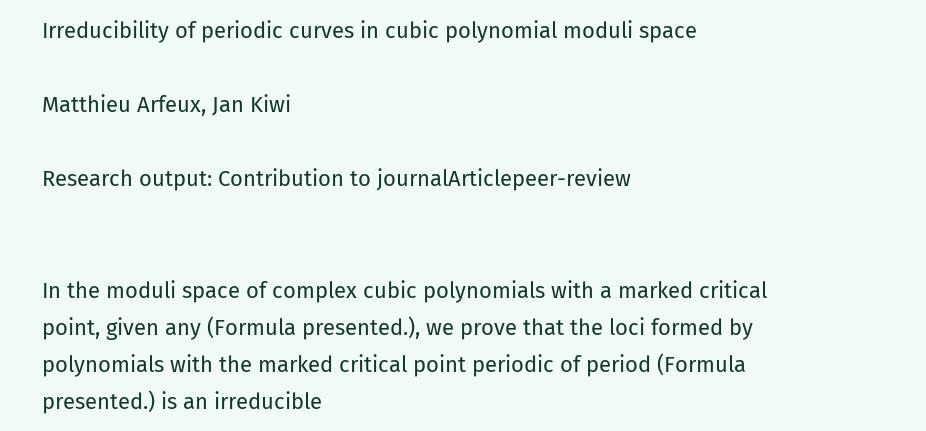Irreducibility of periodic curves in cubic polynomial moduli space

Matthieu Arfeux, Jan Kiwi

Research output: Contribution to journalArticlepeer-review


In the moduli space of complex cubic polynomials with a marked critical point, given any (Formula presented.), we prove that the loci formed by polynomials with the marked critical point periodic of period (Formula presented.) is an irreducible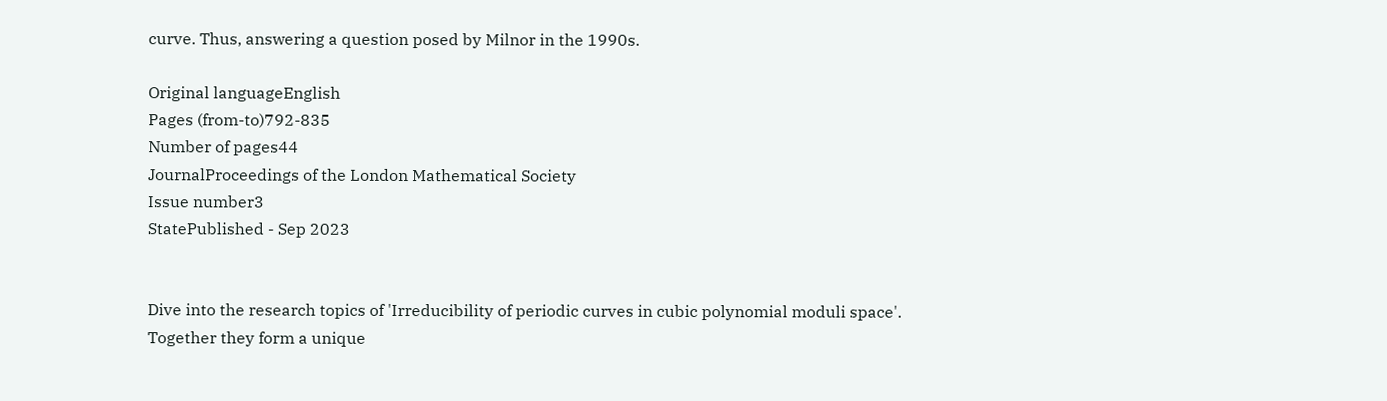curve. Thus, answering a question posed by Milnor in the 1990s.

Original languageEnglish
Pages (from-to)792-835
Number of pages44
JournalProceedings of the London Mathematical Society
Issue number3
StatePublished - Sep 2023


Dive into the research topics of 'Irreducibility of periodic curves in cubic polynomial moduli space'. Together they form a unique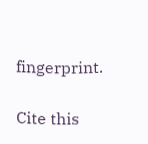fingerprint.

Cite this